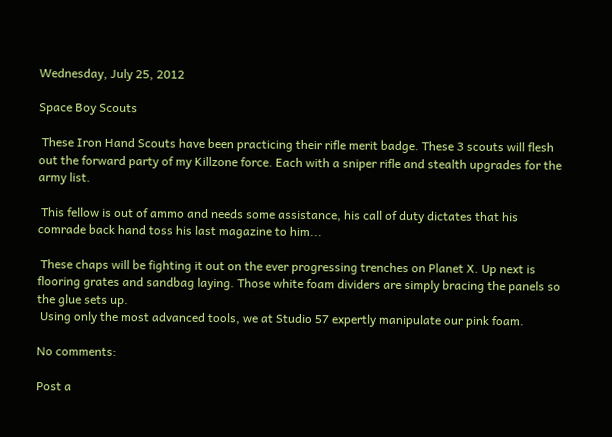Wednesday, July 25, 2012

Space Boy Scouts

 These Iron Hand Scouts have been practicing their rifle merit badge. These 3 scouts will flesh out the forward party of my Killzone force. Each with a sniper rifle and stealth upgrades for the army list.

 This fellow is out of ammo and needs some assistance, his call of duty dictates that his comrade back hand toss his last magazine to him...

 These chaps will be fighting it out on the ever progressing trenches on Planet X. Up next is flooring grates and sandbag laying. Those white foam dividers are simply bracing the panels so the glue sets up.
 Using only the most advanced tools, we at Studio 57 expertly manipulate our pink foam.

No comments:

Post a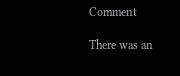Comment

There was an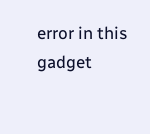error in this gadget